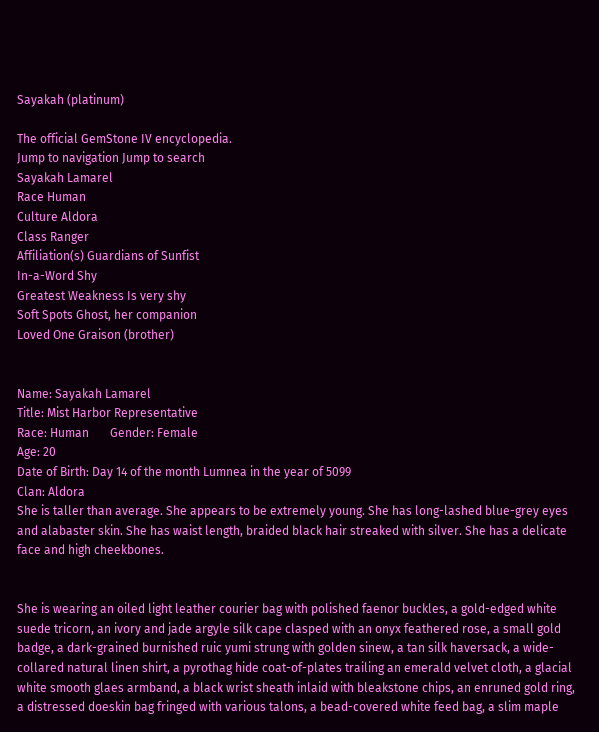Sayakah (platinum)

The official GemStone IV encyclopedia.
Jump to navigation Jump to search
Sayakah Lamarel
Race Human
Culture Aldora
Class Ranger
Affiliation(s) Guardians of Sunfist
In-a-Word Shy
Greatest Weakness Is very shy
Soft Spots Ghost, her companion
Loved One Graison (brother)


Name: Sayakah Lamarel
Title: Mist Harbor Representative
Race: Human       Gender: Female
Age: 20
Date of Birth: Day 14 of the month Lumnea in the year of 5099
Clan: Aldora
She is taller than average. She appears to be extremely young. She has long-lashed blue-grey eyes and alabaster skin. She has waist length, braided black hair streaked with silver. She has a delicate face and high cheekbones.


She is wearing an oiled light leather courier bag with polished faenor buckles, a gold-edged white suede tricorn, an ivory and jade argyle silk cape clasped with an onyx feathered rose, a small gold badge, a dark-grained burnished ruic yumi strung with golden sinew, a tan silk haversack, a wide-collared natural linen shirt, a pyrothag hide coat-of-plates trailing an emerald velvet cloth, a glacial white smooth glaes armband, a black wrist sheath inlaid with bleakstone chips, an enruned gold ring, a distressed doeskin bag fringed with various talons, a bead-covered white feed bag, a slim maple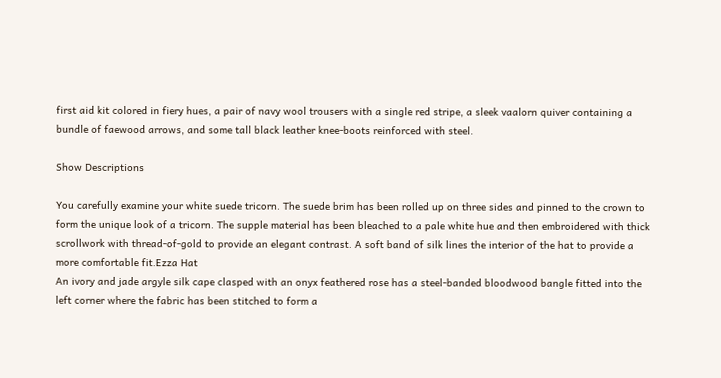first aid kit colored in fiery hues, a pair of navy wool trousers with a single red stripe, a sleek vaalorn quiver containing a bundle of faewood arrows, and some tall black leather knee-boots reinforced with steel.

Show Descriptions

You carefully examine your white suede tricorn. The suede brim has been rolled up on three sides and pinned to the crown to form the unique look of a tricorn. The supple material has been bleached to a pale white hue and then embroidered with thick scrollwork with thread-of-gold to provide an elegant contrast. A soft band of silk lines the interior of the hat to provide a more comfortable fit.Ezza Hat
An ivory and jade argyle silk cape clasped with an onyx feathered rose has a steel-banded bloodwood bangle fitted into the left corner where the fabric has been stitched to form a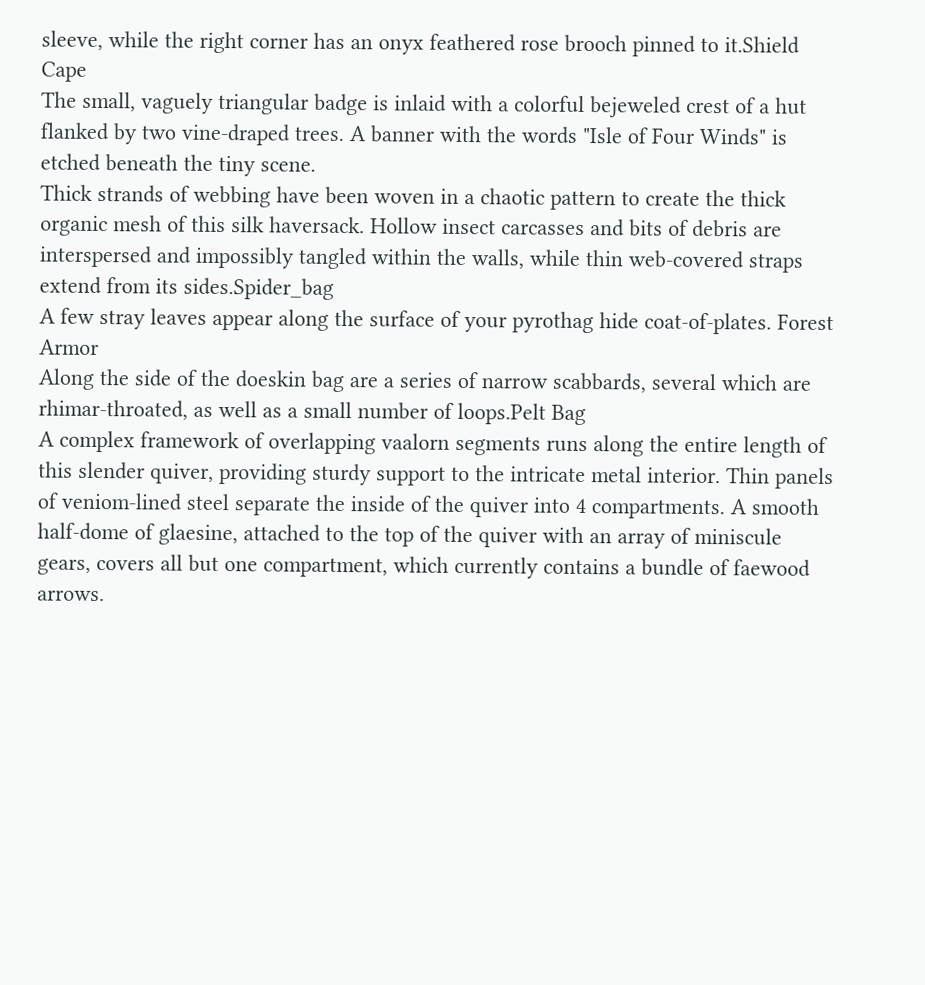sleeve, while the right corner has an onyx feathered rose brooch pinned to it.Shield Cape
The small, vaguely triangular badge is inlaid with a colorful bejeweled crest of a hut flanked by two vine-draped trees. A banner with the words "Isle of Four Winds" is etched beneath the tiny scene.
Thick strands of webbing have been woven in a chaotic pattern to create the thick organic mesh of this silk haversack. Hollow insect carcasses and bits of debris are interspersed and impossibly tangled within the walls, while thin web-covered straps extend from its sides.Spider_bag
A few stray leaves appear along the surface of your pyrothag hide coat-of-plates. Forest Armor
Along the side of the doeskin bag are a series of narrow scabbards, several which are rhimar-throated, as well as a small number of loops.Pelt Bag
A complex framework of overlapping vaalorn segments runs along the entire length of this slender quiver, providing sturdy support to the intricate metal interior. Thin panels of veniom-lined steel separate the inside of the quiver into 4 compartments. A smooth half-dome of glaesine, attached to the top of the quiver with an array of miniscule gears, covers all but one compartment, which currently contains a bundle of faewood arrows.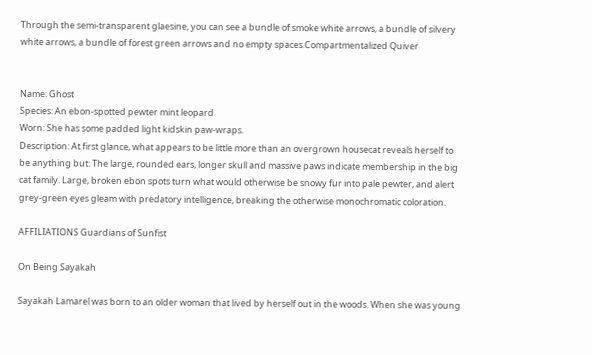Through the semi-transparent glaesine, you can see a bundle of smoke white arrows, a bundle of silvery white arrows, a bundle of forest green arrows and no empty spaces.Compartmentalized Quiver


Name: Ghost
Species: An ebon-spotted pewter mint leopard
Worn: She has some padded light kidskin paw-wraps.
Description: At first glance, what appears to be little more than an overgrown housecat reveals herself to be anything but: The large, rounded ears, longer skull and massive paws indicate membership in the big cat family. Large, broken ebon spots turn what would otherwise be snowy fur into pale pewter, and alert grey-green eyes gleam with predatory intelligence, breaking the otherwise monochromatic coloration.

AFFILIATIONS Guardians of Sunfist

On Being Sayakah

Sayakah Lamarel was born to an older woman that lived by herself out in the woods. When she was young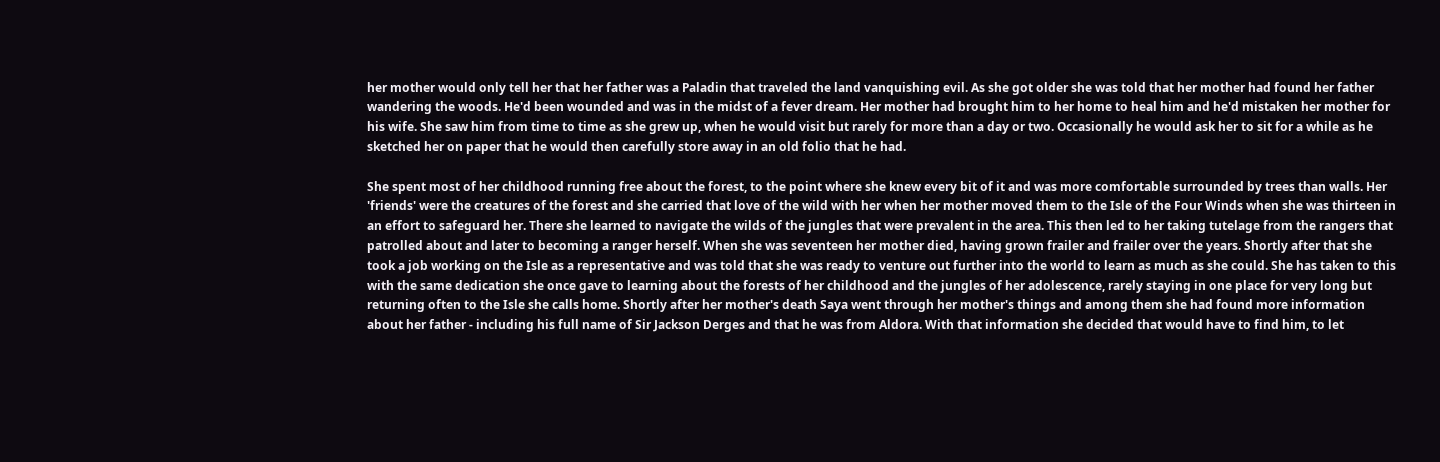her mother would only tell her that her father was a Paladin that traveled the land vanquishing evil. As she got older she was told that her mother had found her father wandering the woods. He'd been wounded and was in the midst of a fever dream. Her mother had brought him to her home to heal him and he'd mistaken her mother for his wife. She saw him from time to time as she grew up, when he would visit but rarely for more than a day or two. Occasionally he would ask her to sit for a while as he sketched her on paper that he would then carefully store away in an old folio that he had.

She spent most of her childhood running free about the forest, to the point where she knew every bit of it and was more comfortable surrounded by trees than walls. Her 'friends' were the creatures of the forest and she carried that love of the wild with her when her mother moved them to the Isle of the Four Winds when she was thirteen in an effort to safeguard her. There she learned to navigate the wilds of the jungles that were prevalent in the area. This then led to her taking tutelage from the rangers that patrolled about and later to becoming a ranger herself. When she was seventeen her mother died, having grown frailer and frailer over the years. Shortly after that she took a job working on the Isle as a representative and was told that she was ready to venture out further into the world to learn as much as she could. She has taken to this with the same dedication she once gave to learning about the forests of her childhood and the jungles of her adolescence, rarely staying in one place for very long but returning often to the Isle she calls home. Shortly after her mother's death Saya went through her mother's things and among them she had found more information about her father - including his full name of Sir Jackson Derges and that he was from Aldora. With that information she decided that would have to find him, to let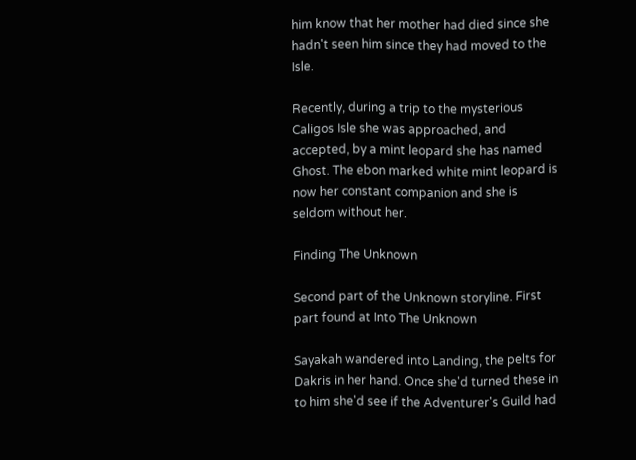him know that her mother had died since she hadn't seen him since they had moved to the Isle.

Recently, during a trip to the mysterious Caligos Isle she was approached, and accepted, by a mint leopard she has named Ghost. The ebon marked white mint leopard is now her constant companion and she is seldom without her.

Finding The Unknown

Second part of the Unknown storyline. First part found at Into The Unknown

Sayakah wandered into Landing, the pelts for Dakris in her hand. Once she'd turned these in to him she'd see if the Adventurer's Guild had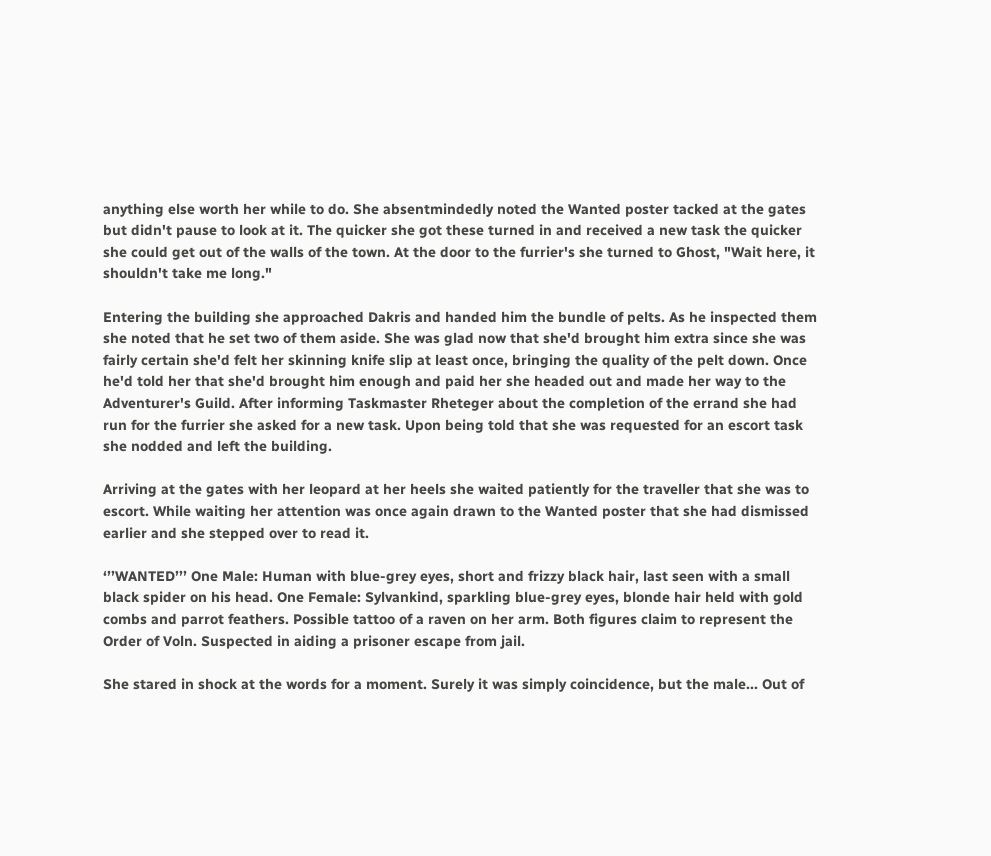anything else worth her while to do. She absentmindedly noted the Wanted poster tacked at the gates but didn't pause to look at it. The quicker she got these turned in and received a new task the quicker she could get out of the walls of the town. At the door to the furrier's she turned to Ghost, "Wait here, it shouldn't take me long."

Entering the building she approached Dakris and handed him the bundle of pelts. As he inspected them she noted that he set two of them aside. She was glad now that she'd brought him extra since she was fairly certain she'd felt her skinning knife slip at least once, bringing the quality of the pelt down. Once he'd told her that she'd brought him enough and paid her she headed out and made her way to the Adventurer's Guild. After informing Taskmaster Rheteger about the completion of the errand she had run for the furrier she asked for a new task. Upon being told that she was requested for an escort task she nodded and left the building.

Arriving at the gates with her leopard at her heels she waited patiently for the traveller that she was to escort. While waiting her attention was once again drawn to the Wanted poster that she had dismissed earlier and she stepped over to read it.

‘’’WANTED’’’ One Male: Human with blue-grey eyes, short and frizzy black hair, last seen with a small black spider on his head. One Female: Sylvankind, sparkling blue-grey eyes, blonde hair held with gold combs and parrot feathers. Possible tattoo of a raven on her arm. Both figures claim to represent the Order of Voln. Suspected in aiding a prisoner escape from jail.

She stared in shock at the words for a moment. Surely it was simply coincidence, but the male... Out of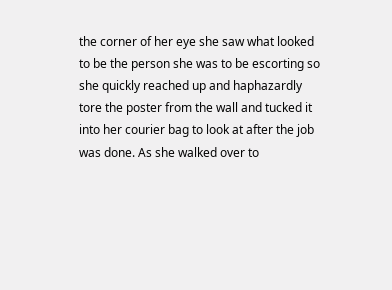the corner of her eye she saw what looked to be the person she was to be escorting so she quickly reached up and haphazardly tore the poster from the wall and tucked it into her courier bag to look at after the job was done. As she walked over to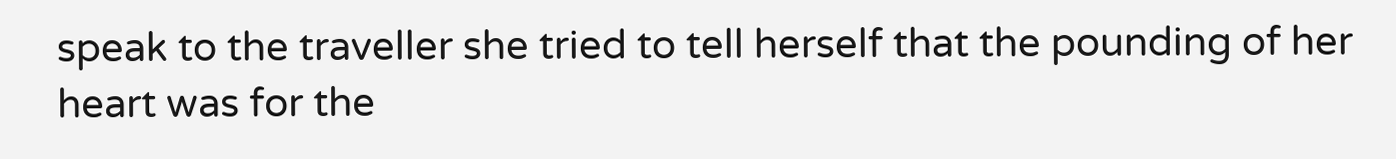speak to the traveller she tried to tell herself that the pounding of her heart was for the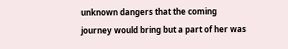unknown dangers that the coming journey would bring but a part of her was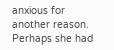anxious for another reason. Perhaps she had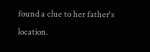found a clue to her father's location.